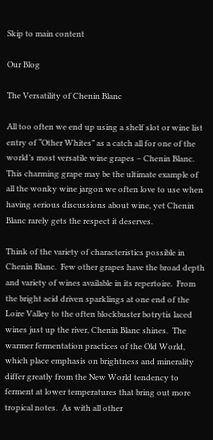Skip to main content

Our Blog

The Versatility of Chenin Blanc

All too often we end up using a shelf slot or wine list entry of “Other Whites” as a catch all for one of the world’s most versatile wine grapes – Chenin Blanc.  This charming grape may be the ultimate example of all the wonky wine jargon we often love to use when having serious discussions about wine, yet Chenin Blanc rarely gets the respect it deserves.

Think of the variety of characteristics possible in Chenin Blanc.  Few other grapes have the broad depth and variety of wines available in its repertoire.  From the bright acid driven sparklings at one end of the Loire Valley to the often blockbuster botrytis laced wines just up the river, Chenin Blanc shines.  The warmer fermentation practices of the Old World, which place emphasis on brightness and minerality differ greatly from the New World tendency to ferment at lower temperatures that bring out more tropical notes.  As with all other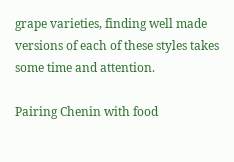grape varieties, finding well made versions of each of these styles takes some time and attention.

Pairing Chenin with food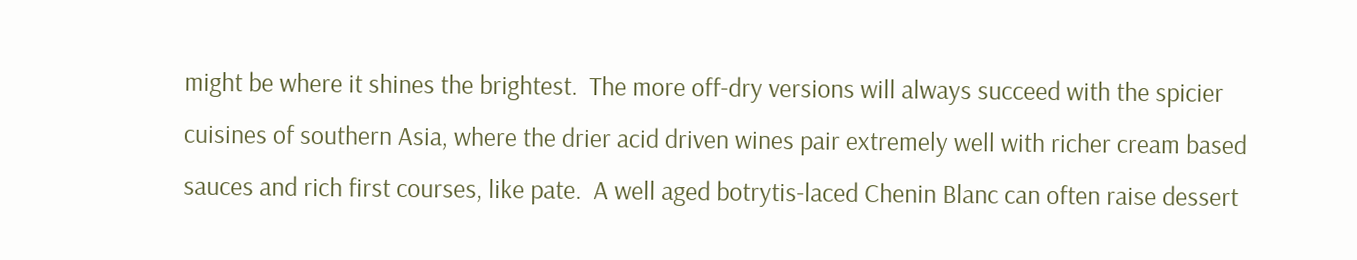might be where it shines the brightest.  The more off-dry versions will always succeed with the spicier cuisines of southern Asia, where the drier acid driven wines pair extremely well with richer cream based sauces and rich first courses, like pate.  A well aged botrytis-laced Chenin Blanc can often raise dessert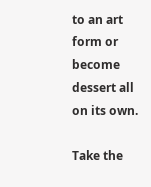to an art form or become dessert all on its own.

Take the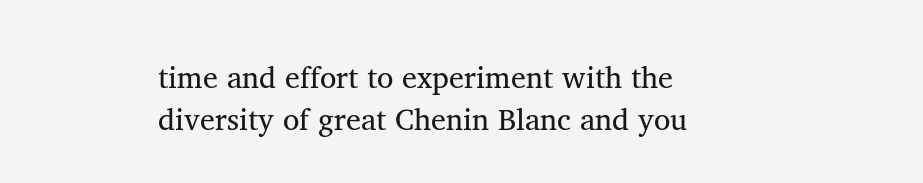time and effort to experiment with the diversity of great Chenin Blanc and you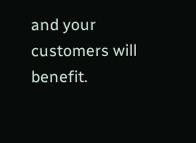and your customers will benefit.